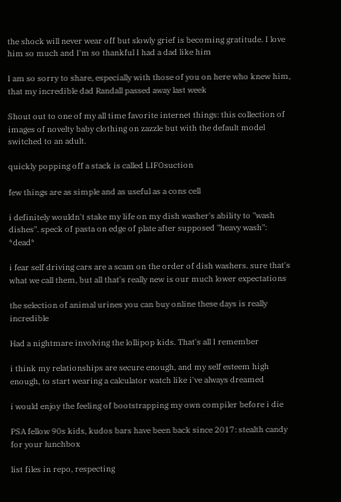the shock will never wear off but slowly grief is becoming gratitude. I love him so much and I'm so thankful I had a dad like him

I am so sorry to share, especially with those of you on here who knew him, that my incredible dad Randall passed away last week

Shout out to one of my all time favorite internet things: this collection of images of novelty baby clothing on zazzle but with the default model switched to an adult.

quickly popping off a stack is called LIFOsuction

few things are as simple and as useful as a cons cell

i definitely wouldn't stake my life on my dish washer's ability to "wash dishes". speck of pasta on edge of plate after supposed "heavy wash": *dead*

i fear self driving cars are a scam on the order of dish washers. sure that's what we call them, but all that's really new is our much lower expectations

the selection of animal urines you can buy online these days is really incredible

Had a nightmare involving the lollipop kids. That's all I remember

i think my relationships are secure enough, and my self esteem high enough, to start wearing a calculator watch like i've always dreamed

i would enjoy the feeling of bootstrapping my own compiler before i die

PSA fellow 90s kids, kudos bars have been back since 2017: stealth candy for your lunchbox

list files in repo, respecting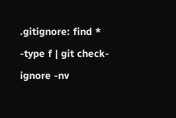.gitignore: find * -type f | git check-ignore -nv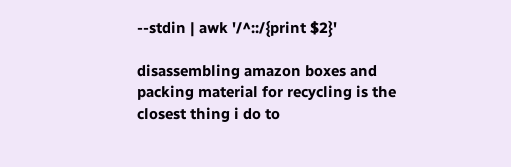--stdin | awk '/^::/{print $2}'

disassembling amazon boxes and packing material for recycling is the closest thing i do to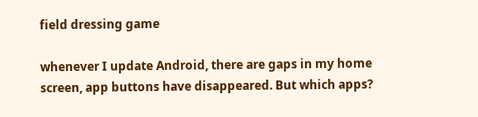field dressing game

whenever I update Android, there are gaps in my home screen, app buttons have disappeared. But which apps?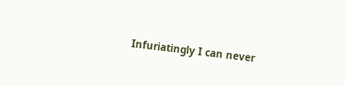Infuriatingly I can never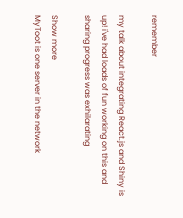remember

my talk about integrating React.js and Shiny is up! i've had loads of fun working on this and sharing progress was exhilarating

Show more
MyToot is one server in the network